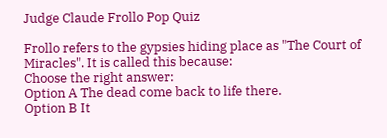Judge Claude Frollo Pop Quiz

Frollo refers to the gypsies hiding place as "The Court of Miracles". It is called this because:
Choose the right answer:
Option A The dead come back to life there.
Option B It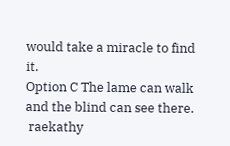would take a miracle to find it.
Option C The lame can walk and the blind can see there.
 raekathy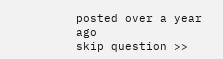posted over a year ago
skip question >>